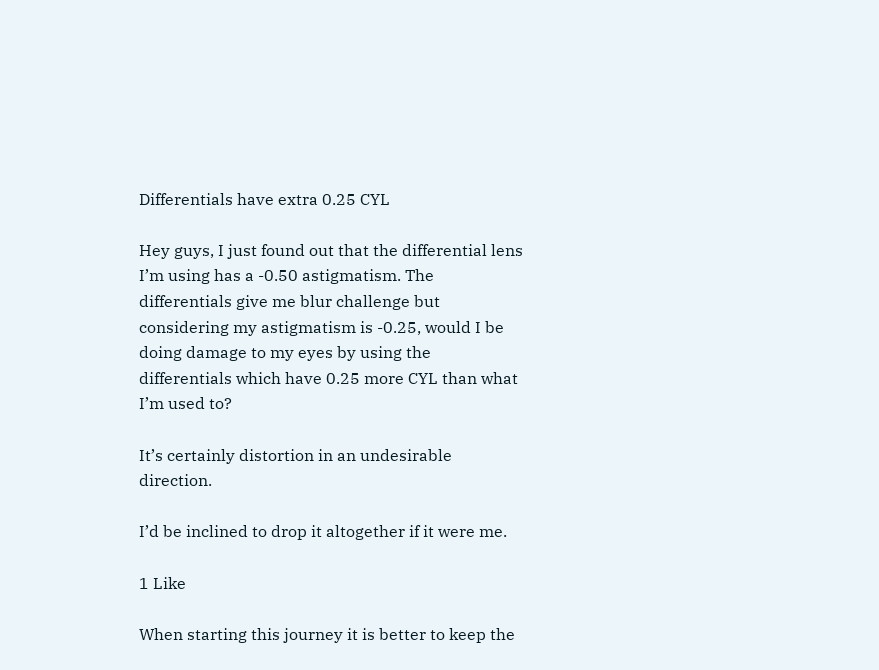Differentials have extra 0.25 CYL

Hey guys, I just found out that the differential lens I’m using has a -0.50 astigmatism. The differentials give me blur challenge but considering my astigmatism is -0.25, would I be doing damage to my eyes by using the differentials which have 0.25 more CYL than what I’m used to?

It’s certainly distortion in an undesirable direction.

I’d be inclined to drop it altogether if it were me.

1 Like

When starting this journey it is better to keep the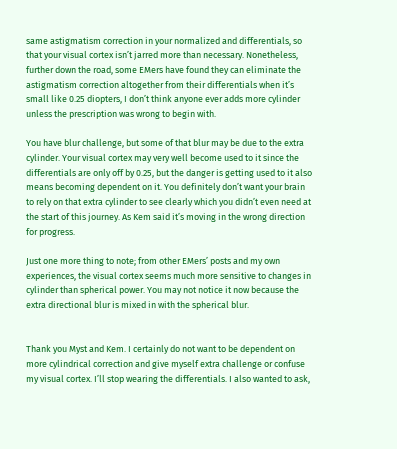same astigmatism correction in your normalized and differentials, so that your visual cortex isn’t jarred more than necessary. Nonetheless, further down the road, some EMers have found they can eliminate the astigmatism correction altogether from their differentials when it’s small like 0.25 diopters, I don’t think anyone ever adds more cylinder unless the prescription was wrong to begin with.

You have blur challenge, but some of that blur may be due to the extra cylinder. Your visual cortex may very well become used to it since the differentials are only off by 0.25, but the danger is getting used to it also means becoming dependent on it. You definitely don’t want your brain to rely on that extra cylinder to see clearly which you didn’t even need at the start of this journey. As Kem said it’s moving in the wrong direction for progress.

Just one more thing to note; from other EMers’ posts and my own experiences, the visual cortex seems much more sensitive to changes in cylinder than spherical power. You may not notice it now because the extra directional blur is mixed in with the spherical blur.


Thank you Myst and Kem. I certainly do not want to be dependent on more cylindrical correction and give myself extra challenge or confuse my visual cortex. I’ll stop wearing the differentials. I also wanted to ask,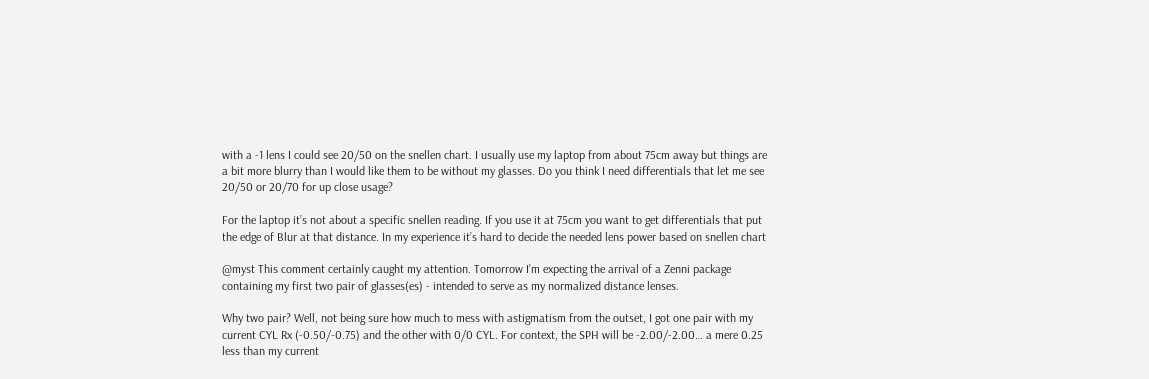with a -1 lens I could see 20/50 on the snellen chart. I usually use my laptop from about 75cm away but things are a bit more blurry than I would like them to be without my glasses. Do you think I need differentials that let me see 20/50 or 20/70 for up close usage?

For the laptop it’s not about a specific snellen reading. If you use it at 75cm you want to get differentials that put the edge of Blur at that distance. In my experience it’s hard to decide the needed lens power based on snellen chart

@myst This comment certainly caught my attention. Tomorrow I’m expecting the arrival of a Zenni package containing my first two pair of glasses(es) - intended to serve as my normalized distance lenses.

Why two pair? Well, not being sure how much to mess with astigmatism from the outset, I got one pair with my current CYL Rx (-0.50/-0.75) and the other with 0/0 CYL. For context, the SPH will be -2.00/-2.00… a mere 0.25 less than my current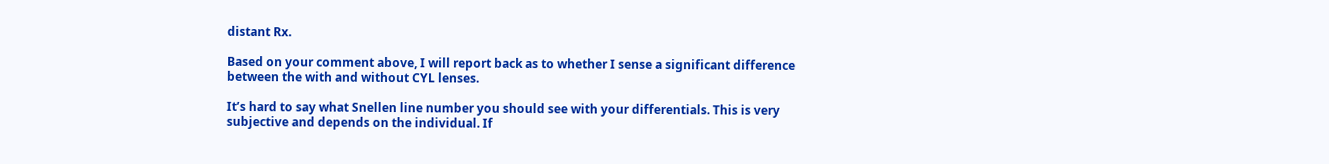distant Rx.

Based on your comment above, I will report back as to whether I sense a significant difference between the with and without CYL lenses.

It’s hard to say what Snellen line number you should see with your differentials. This is very subjective and depends on the individual. If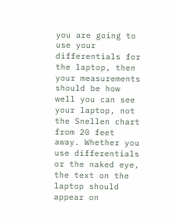you are going to use your differentials for the laptop, then your measurements should be how well you can see your laptop, not the Snellen chart from 20 feet away. Whether you use differentials or the naked eye, the text on the laptop should appear on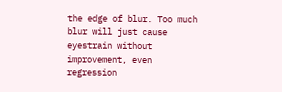the edge of blur. Too much blur will just cause eyestrain without improvement, even regression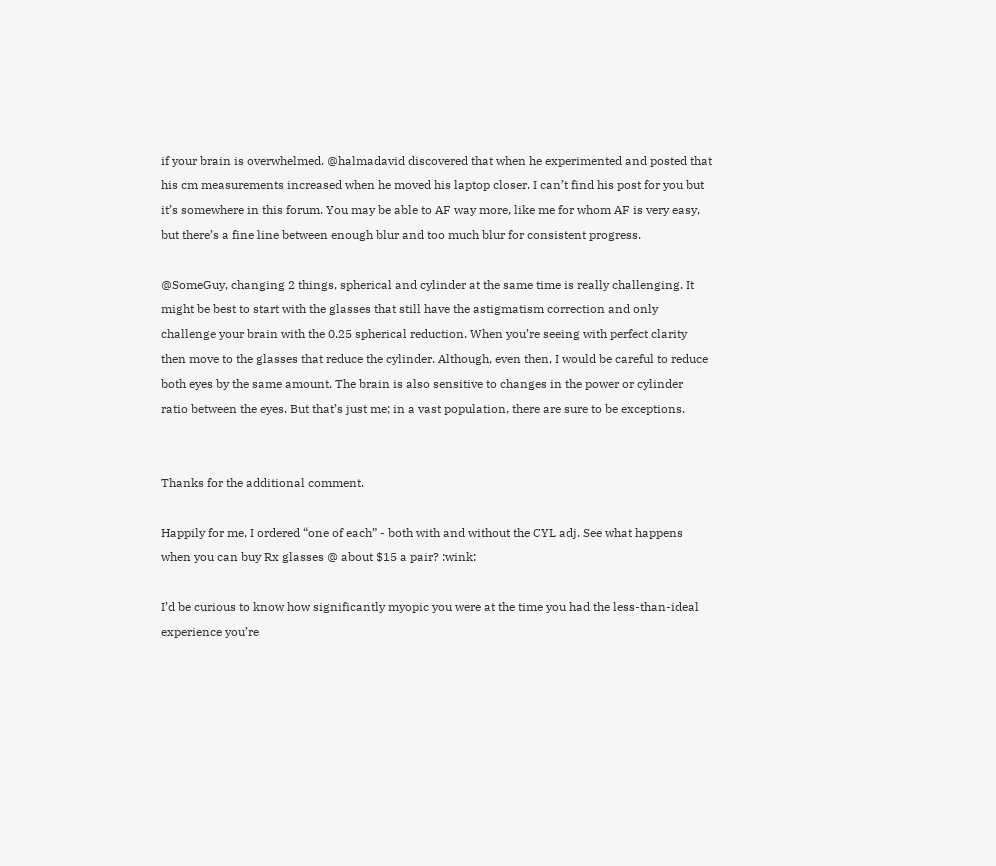if your brain is overwhelmed. @halmadavid discovered that when he experimented and posted that his cm measurements increased when he moved his laptop closer. I can’t find his post for you but it’s somewhere in this forum. You may be able to AF way more, like me for whom AF is very easy, but there’s a fine line between enough blur and too much blur for consistent progress.

@SomeGuy, changing 2 things, spherical and cylinder at the same time is really challenging. It might be best to start with the glasses that still have the astigmatism correction and only challenge your brain with the 0.25 spherical reduction. When you’re seeing with perfect clarity then move to the glasses that reduce the cylinder. Although, even then, I would be careful to reduce both eyes by the same amount. The brain is also sensitive to changes in the power or cylinder ratio between the eyes. But that’s just me; in a vast population, there are sure to be exceptions.


Thanks for the additional comment.

Happily for me, I ordered “one of each” - both with and without the CYL adj. See what happens when you can buy Rx glasses @ about $15 a pair? :wink:

I’d be curious to know how significantly myopic you were at the time you had the less-than-ideal experience you’re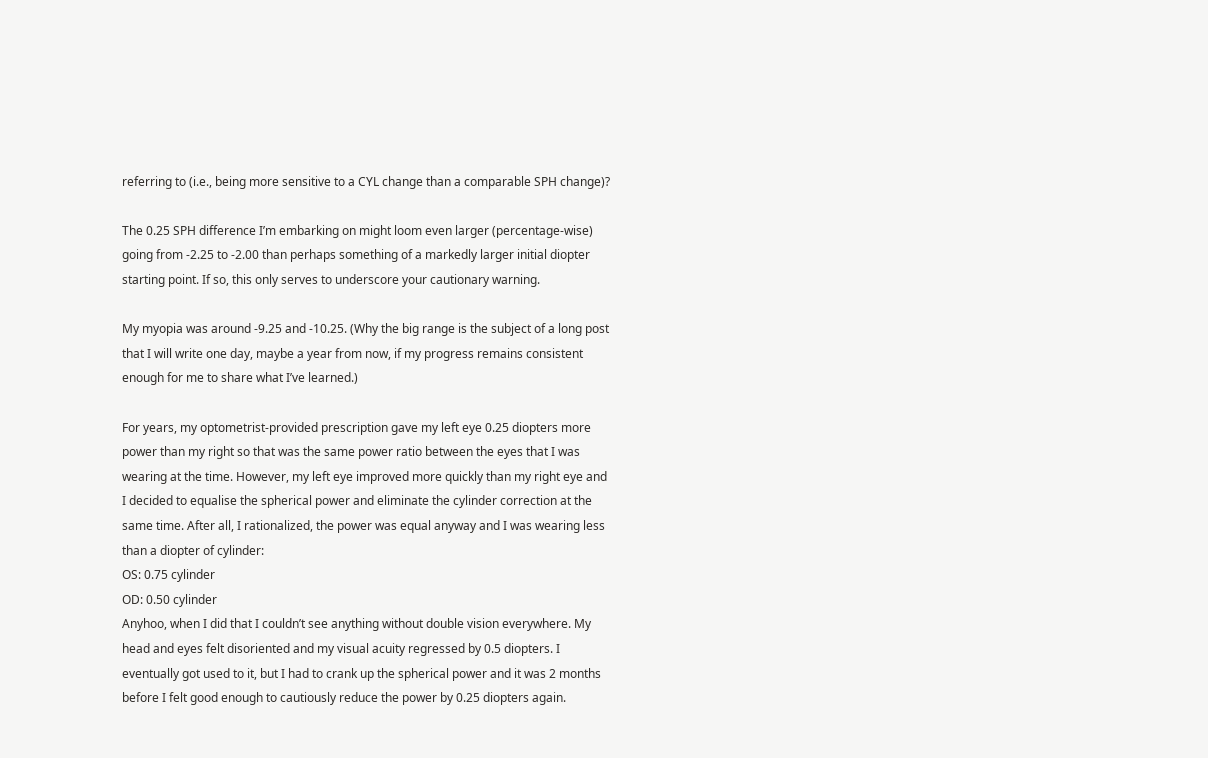referring to (i.e., being more sensitive to a CYL change than a comparable SPH change)?

The 0.25 SPH difference I’m embarking on might loom even larger (percentage-wise) going from -2.25 to -2.00 than perhaps something of a markedly larger initial diopter starting point. If so, this only serves to underscore your cautionary warning.

My myopia was around -9.25 and -10.25. (Why the big range is the subject of a long post that I will write one day, maybe a year from now, if my progress remains consistent enough for me to share what I’ve learned.)

For years, my optometrist-provided prescription gave my left eye 0.25 diopters more power than my right so that was the same power ratio between the eyes that I was wearing at the time. However, my left eye improved more quickly than my right eye and I decided to equalise the spherical power and eliminate the cylinder correction at the same time. After all, I rationalized, the power was equal anyway and I was wearing less than a diopter of cylinder:
OS: 0.75 cylinder
OD: 0.50 cylinder
Anyhoo, when I did that I couldn’t see anything without double vision everywhere. My head and eyes felt disoriented and my visual acuity regressed by 0.5 diopters. I eventually got used to it, but I had to crank up the spherical power and it was 2 months before I felt good enough to cautiously reduce the power by 0.25 diopters again.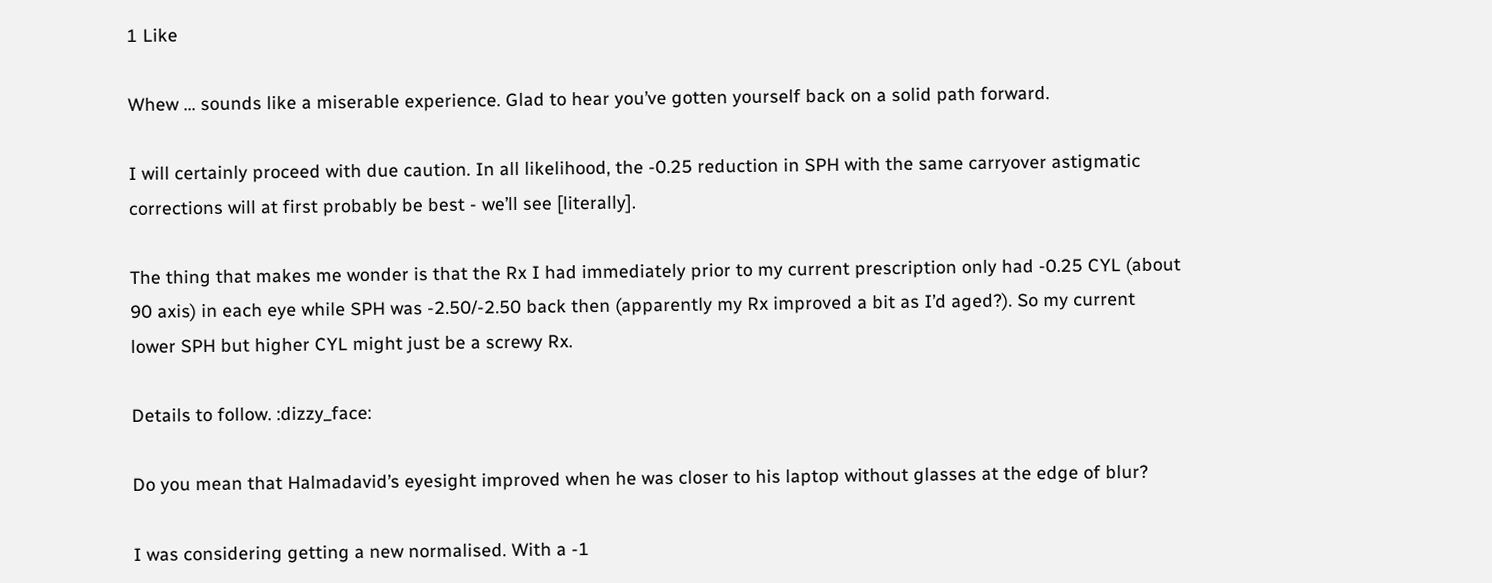1 Like

Whew … sounds like a miserable experience. Glad to hear you’ve gotten yourself back on a solid path forward.

I will certainly proceed with due caution. In all likelihood, the -0.25 reduction in SPH with the same carryover astigmatic corrections will at first probably be best - we’ll see [literally].

The thing that makes me wonder is that the Rx I had immediately prior to my current prescription only had -0.25 CYL (about 90 axis) in each eye while SPH was -2.50/-2.50 back then (apparently my Rx improved a bit as I’d aged?). So my current lower SPH but higher CYL might just be a screwy Rx.

Details to follow. :dizzy_face:

Do you mean that Halmadavid’s eyesight improved when he was closer to his laptop without glasses at the edge of blur?

I was considering getting a new normalised. With a -1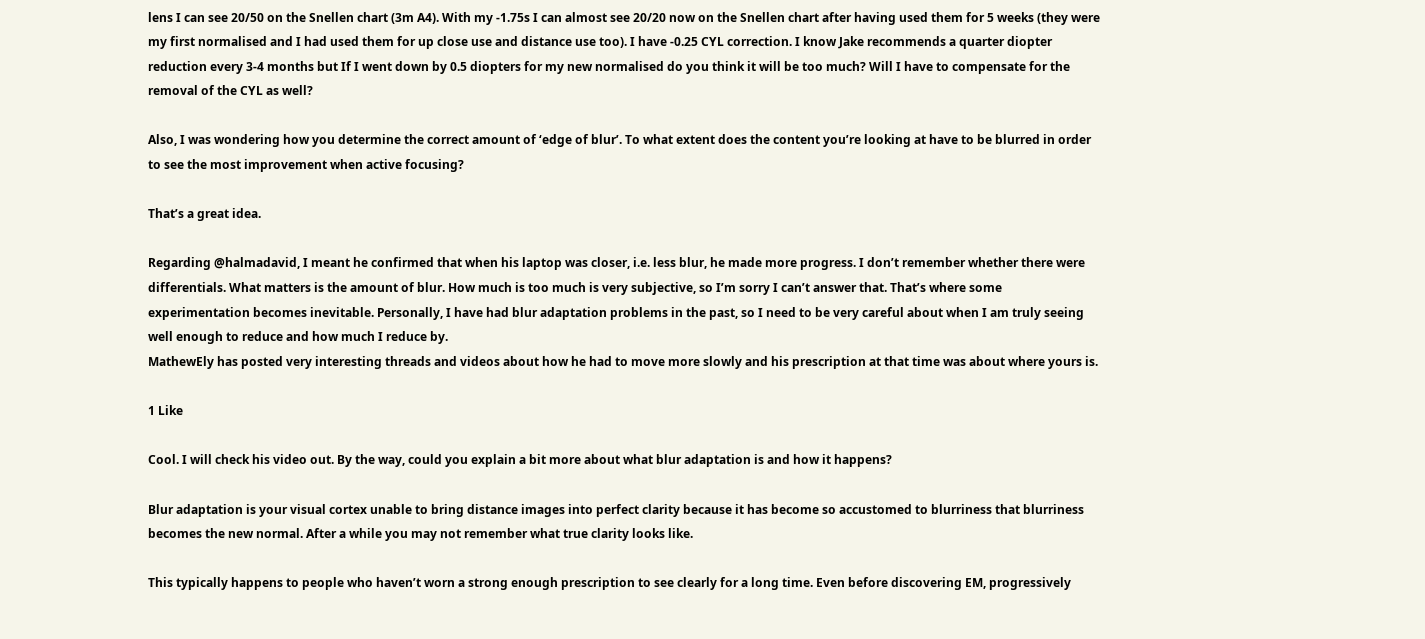lens I can see 20/50 on the Snellen chart (3m A4). With my -1.75s I can almost see 20/20 now on the Snellen chart after having used them for 5 weeks (they were my first normalised and I had used them for up close use and distance use too). I have -0.25 CYL correction. I know Jake recommends a quarter diopter reduction every 3-4 months but If I went down by 0.5 diopters for my new normalised do you think it will be too much? Will I have to compensate for the removal of the CYL as well?

Also, I was wondering how you determine the correct amount of ‘edge of blur’. To what extent does the content you’re looking at have to be blurred in order to see the most improvement when active focusing?

That’s a great idea.

Regarding @halmadavid, I meant he confirmed that when his laptop was closer, i.e. less blur, he made more progress. I don’t remember whether there were differentials. What matters is the amount of blur. How much is too much is very subjective, so I’m sorry I can’t answer that. That’s where some experimentation becomes inevitable. Personally, I have had blur adaptation problems in the past, so I need to be very careful about when I am truly seeing well enough to reduce and how much I reduce by.
MathewEly has posted very interesting threads and videos about how he had to move more slowly and his prescription at that time was about where yours is.

1 Like

Cool. I will check his video out. By the way, could you explain a bit more about what blur adaptation is and how it happens?

Blur adaptation is your visual cortex unable to bring distance images into perfect clarity because it has become so accustomed to blurriness that blurriness becomes the new normal. After a while you may not remember what true clarity looks like.

This typically happens to people who haven’t worn a strong enough prescription to see clearly for a long time. Even before discovering EM, progressively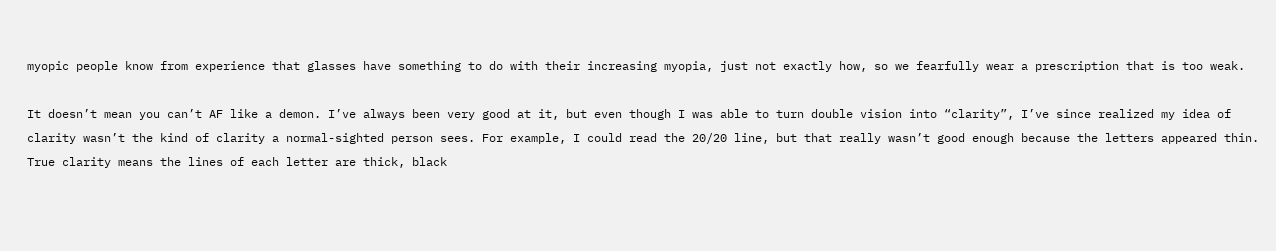myopic people know from experience that glasses have something to do with their increasing myopia, just not exactly how, so we fearfully wear a prescription that is too weak.

It doesn’t mean you can’t AF like a demon. I’ve always been very good at it, but even though I was able to turn double vision into “clarity”, I’ve since realized my idea of clarity wasn’t the kind of clarity a normal-sighted person sees. For example, I could read the 20/20 line, but that really wasn’t good enough because the letters appeared thin. True clarity means the lines of each letter are thick, black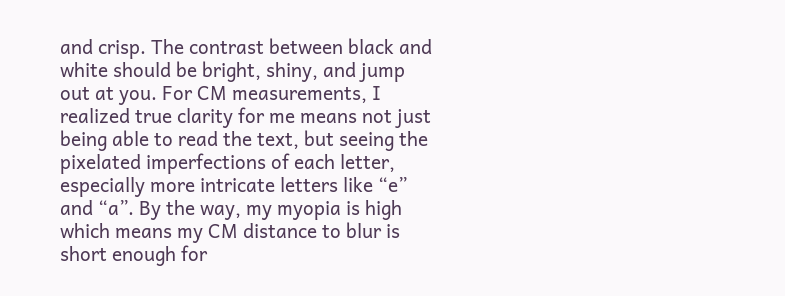and crisp. The contrast between black and white should be bright, shiny, and jump out at you. For CM measurements, I realized true clarity for me means not just being able to read the text, but seeing the pixelated imperfections of each letter, especially more intricate letters like “e” and “a”. By the way, my myopia is high which means my CM distance to blur is short enough for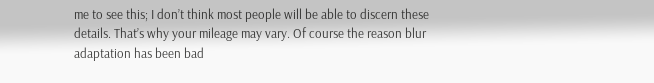me to see this; I don’t think most people will be able to discern these details. That’s why your mileage may vary. Of course the reason blur adaptation has been bad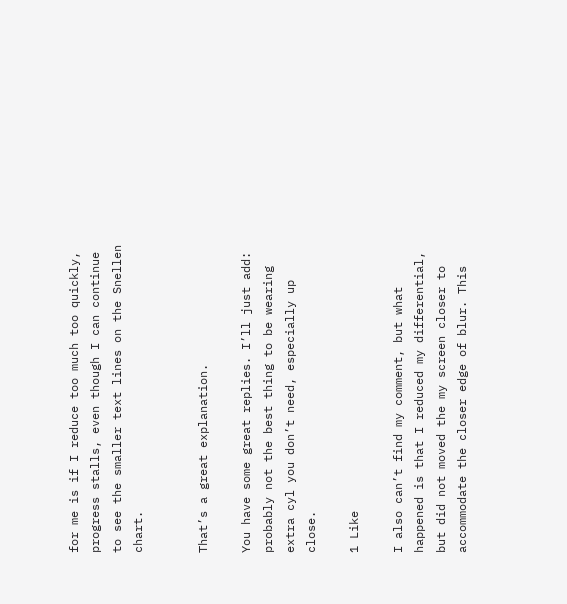for me is if I reduce too much too quickly, progress stalls, even though I can continue to see the smaller text lines on the Snellen chart.


That’s a great explanation.

You have some great replies. I’ll just add: probably not the best thing to be wearing extra cyl you don’t need, especially up close.

1 Like

I also can’t find my comment, but what happened is that I reduced my differential, but did not moved the my screen closer to accommodate the closer edge of blur. This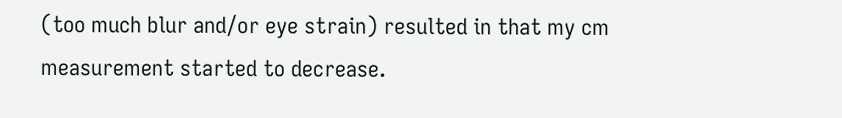(too much blur and/or eye strain) resulted in that my cm measurement started to decrease.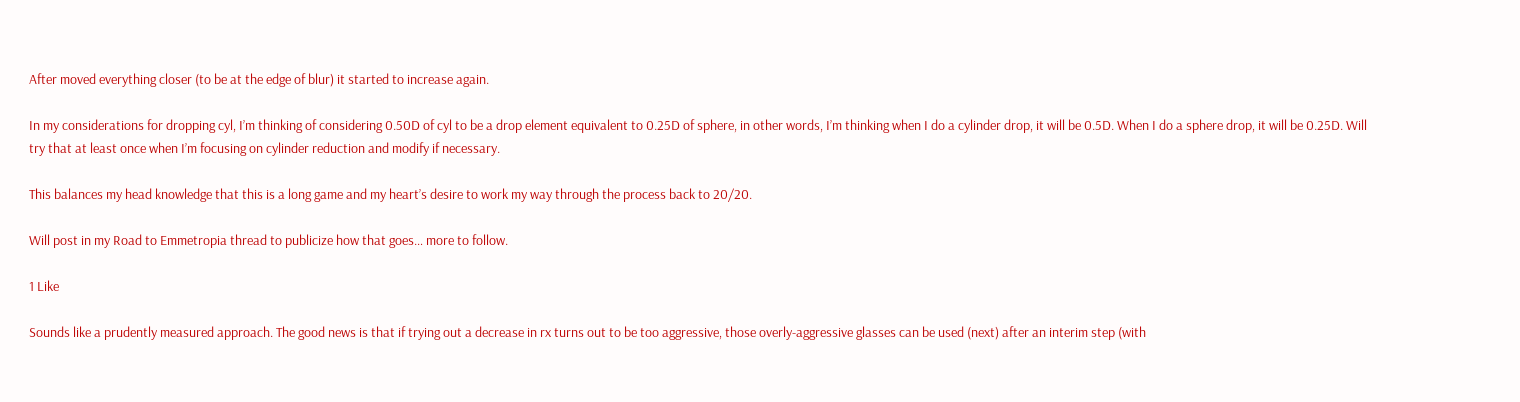After moved everything closer (to be at the edge of blur) it started to increase again.

In my considerations for dropping cyl, I’m thinking of considering 0.50D of cyl to be a drop element equivalent to 0.25D of sphere, in other words, I’m thinking when I do a cylinder drop, it will be 0.5D. When I do a sphere drop, it will be 0.25D. Will try that at least once when I’m focusing on cylinder reduction and modify if necessary.

This balances my head knowledge that this is a long game and my heart’s desire to work my way through the process back to 20/20.

Will post in my Road to Emmetropia thread to publicize how that goes… more to follow.

1 Like

Sounds like a prudently measured approach. The good news is that if trying out a decrease in rx turns out to be too aggressive, those overly-aggressive glasses can be used (next) after an interim step (with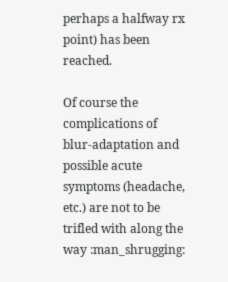perhaps a halfway rx point) has been reached.

Of course the complications of blur-adaptation and possible acute symptoms (headache, etc.) are not to be trifled with along the way :man_shrugging: